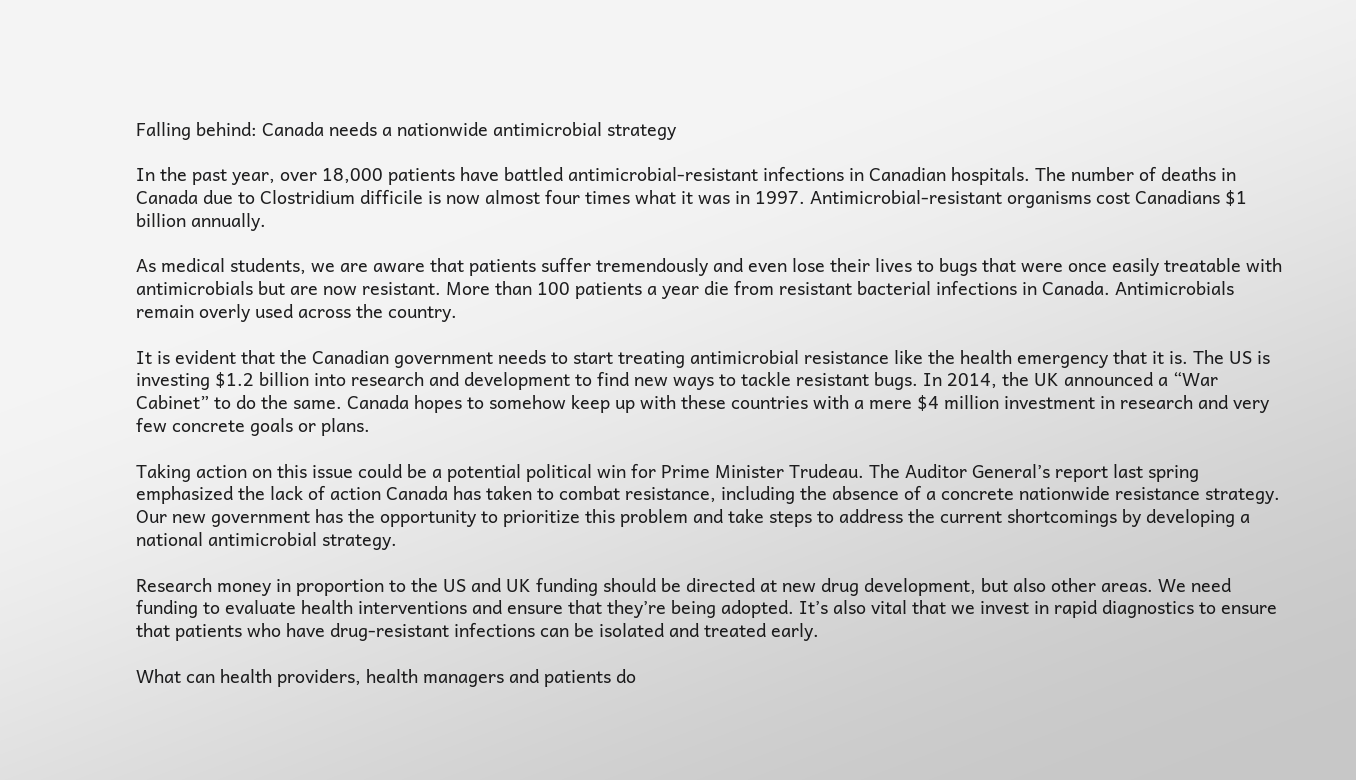Falling behind: Canada needs a nationwide antimicrobial strategy

In the past year, over 18,000 patients have battled antimicrobial-resistant infections in Canadian hospitals. The number of deaths in Canada due to Clostridium difficile is now almost four times what it was in 1997. Antimicrobial-resistant organisms cost Canadians $1 billion annually.

As medical students, we are aware that patients suffer tremendously and even lose their lives to bugs that were once easily treatable with antimicrobials but are now resistant. More than 100 patients a year die from resistant bacterial infections in Canada. Antimicrobials remain overly used across the country.

It is evident that the Canadian government needs to start treating antimicrobial resistance like the health emergency that it is. The US is investing $1.2 billion into research and development to find new ways to tackle resistant bugs. In 2014, the UK announced a “War Cabinet” to do the same. Canada hopes to somehow keep up with these countries with a mere $4 million investment in research and very few concrete goals or plans.

Taking action on this issue could be a potential political win for Prime Minister Trudeau. The Auditor General’s report last spring emphasized the lack of action Canada has taken to combat resistance, including the absence of a concrete nationwide resistance strategy. Our new government has the opportunity to prioritize this problem and take steps to address the current shortcomings by developing a national antimicrobial strategy.

Research money in proportion to the US and UK funding should be directed at new drug development, but also other areas. We need funding to evaluate health interventions and ensure that they’re being adopted. It’s also vital that we invest in rapid diagnostics to ensure that patients who have drug-resistant infections can be isolated and treated early.

What can health providers, health managers and patients do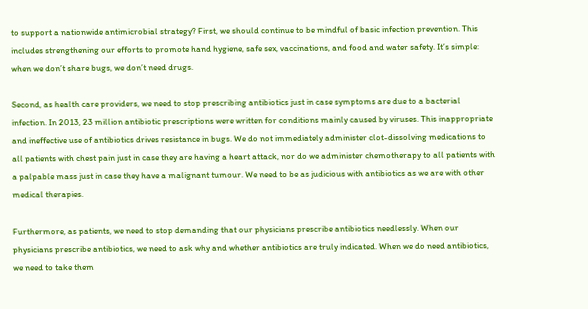to support a nationwide antimicrobial strategy? First, we should continue to be mindful of basic infection prevention. This includes strengthening our efforts to promote hand hygiene, safe sex, vaccinations, and food and water safety. It’s simple: when we don’t share bugs, we don’t need drugs.

Second, as health care providers, we need to stop prescribing antibiotics just in case symptoms are due to a bacterial infection. In 2013, 23 million antibiotic prescriptions were written for conditions mainly caused by viruses. This inappropriate and ineffective use of antibiotics drives resistance in bugs. We do not immediately administer clot-dissolving medications to all patients with chest pain just in case they are having a heart attack, nor do we administer chemotherapy to all patients with a palpable mass just in case they have a malignant tumour. We need to be as judicious with antibiotics as we are with other medical therapies.

Furthermore, as patients, we need to stop demanding that our physicians prescribe antibiotics needlessly. When our physicians prescribe antibiotics, we need to ask why and whether antibiotics are truly indicated. When we do need antibiotics, we need to take them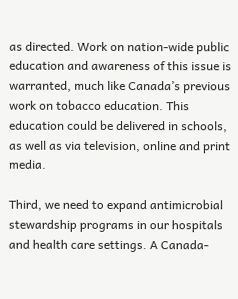as directed. Work on nation-wide public education and awareness of this issue is warranted, much like Canada’s previous work on tobacco education. This education could be delivered in schools, as well as via television, online and print media.

Third, we need to expand antimicrobial stewardship programs in our hospitals and health care settings. A Canada-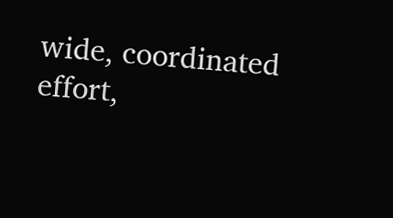wide, coordinated effort,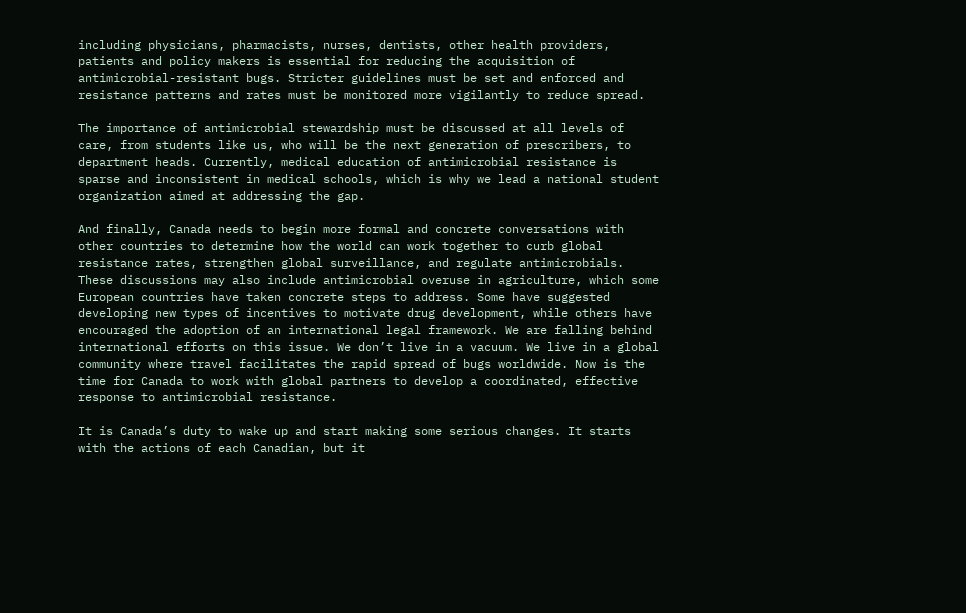including physicians, pharmacists, nurses, dentists, other health providers, patients and policy makers is essential for reducing the acquisition of antimicrobial-resistant bugs. Stricter guidelines must be set and enforced and resistance patterns and rates must be monitored more vigilantly to reduce spread.

The importance of antimicrobial stewardship must be discussed at all levels of care, from students like us, who will be the next generation of prescribers, to department heads. Currently, medical education of antimicrobial resistance is sparse and inconsistent in medical schools, which is why we lead a national student organization aimed at addressing the gap.

And finally, Canada needs to begin more formal and concrete conversations with other countries to determine how the world can work together to curb global resistance rates, strengthen global surveillance, and regulate antimicrobials. These discussions may also include antimicrobial overuse in agriculture, which some European countries have taken concrete steps to address. Some have suggested developing new types of incentives to motivate drug development, while others have encouraged the adoption of an international legal framework. We are falling behind international efforts on this issue. We don’t live in a vacuum. We live in a global community where travel facilitates the rapid spread of bugs worldwide. Now is the time for Canada to work with global partners to develop a coordinated, effective response to antimicrobial resistance.

It is Canada’s duty to wake up and start making some serious changes. It starts with the actions of each Canadian, but it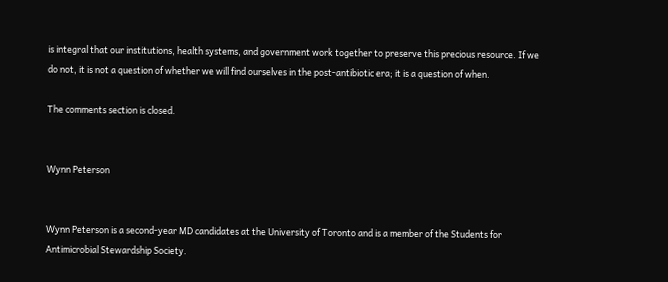is integral that our institutions, health systems, and government work together to preserve this precious resource. If we do not, it is not a question of whether we will find ourselves in the post-antibiotic era; it is a question of when.

The comments section is closed.


Wynn Peterson


Wynn Peterson is a second-year MD candidates at the University of Toronto and is a member of the Students for Antimicrobial Stewardship Society.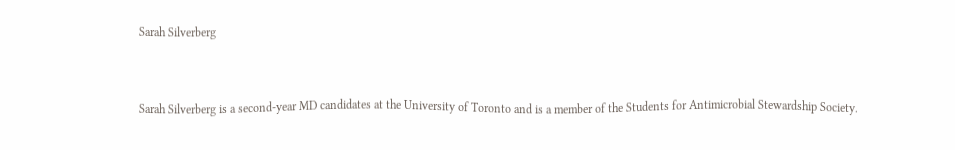Sarah Silverberg


Sarah Silverberg is a second-year MD candidates at the University of Toronto and is a member of the Students for Antimicrobial Stewardship Society.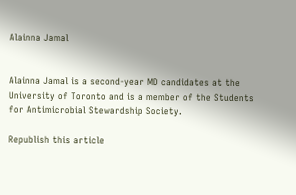Alainna Jamal


Alainna Jamal is a second-year MD candidates at the University of Toronto and is a member of the Students for Antimicrobial Stewardship Society.

Republish this article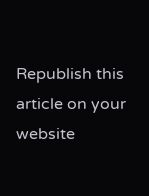Republish this article on your website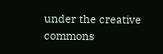under the creative commons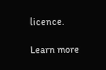licence.

Learn more